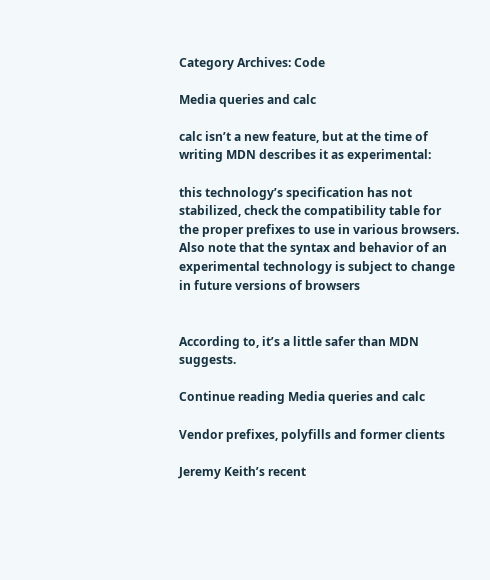Category Archives: Code

Media queries and calc

calc isn’t a new feature, but at the time of writing MDN describes it as experimental:

this technology’s specification has not stabilized, check the compatibility table for the proper prefixes to use in various browsers. Also note that the syntax and behavior of an experimental technology is subject to change in future versions of browsers


According to, it’s a little safer than MDN suggests.

Continue reading Media queries and calc

Vendor prefixes, polyfills and former clients

Jeremy Keith’s recent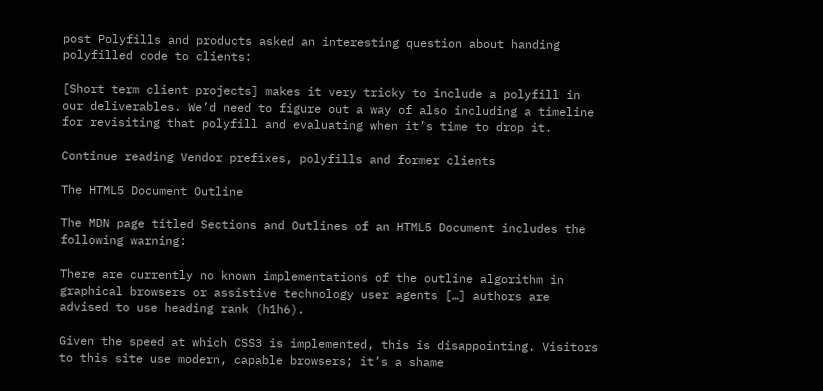post Polyfills and products asked an interesting question about handing polyfilled code to clients:

[Short term client projects] makes it very tricky to include a polyfill in our deliverables. We’d need to figure out a way of also including a timeline for revisiting that polyfill and evaluating when it’s time to drop it.

Continue reading Vendor prefixes, polyfills and former clients

The HTML5 Document Outline

The MDN page titled Sections and Outlines of an HTML5 Document includes the following warning:

There are currently no known implementations of the outline algorithm in graphical browsers or assistive technology user agents […] authors are advised to use heading rank (h1h6).

Given the speed at which CSS3 is implemented, this is disappointing. Visitors to this site use modern, capable browsers; it’s a shame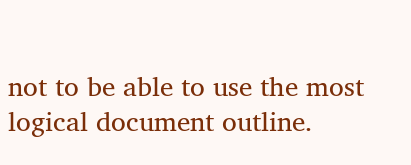not to be able to use the most logical document outline.